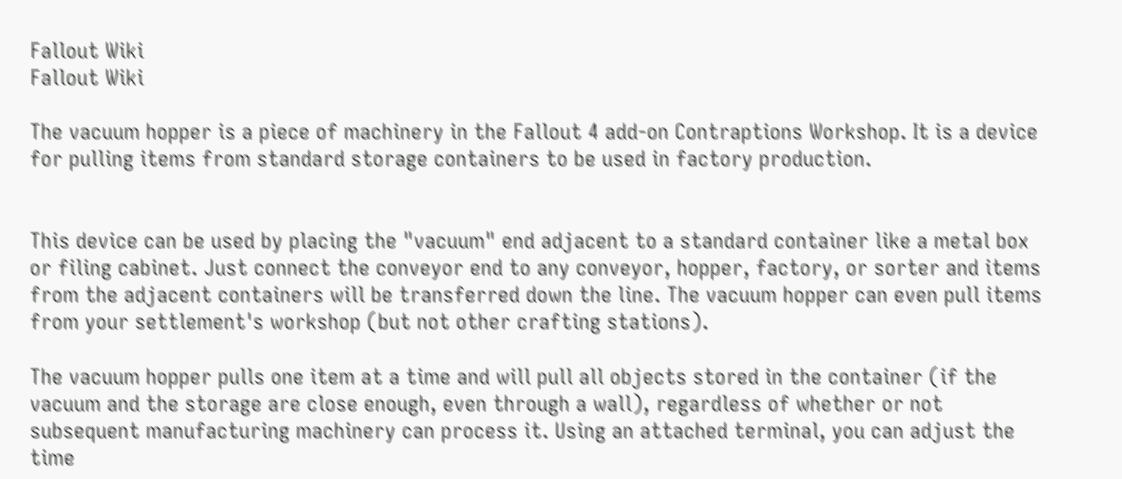Fallout Wiki
Fallout Wiki

The vacuum hopper is a piece of machinery in the Fallout 4 add-on Contraptions Workshop. It is a device for pulling items from standard storage containers to be used in factory production.


This device can be used by placing the "vacuum" end adjacent to a standard container like a metal box or filing cabinet. Just connect the conveyor end to any conveyor, hopper, factory, or sorter and items from the adjacent containers will be transferred down the line. The vacuum hopper can even pull items from your settlement's workshop (but not other crafting stations).

The vacuum hopper pulls one item at a time and will pull all objects stored in the container (if the vacuum and the storage are close enough, even through a wall), regardless of whether or not subsequent manufacturing machinery can process it. Using an attached terminal, you can adjust the time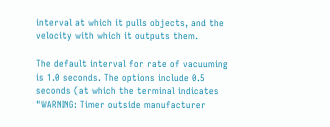interval at which it pulls objects, and the velocity with which it outputs them.

The default interval for rate of vacuuming is 1.0 seconds. The options include 0.5 seconds (at which the terminal indicates "WARNING: Timer outside manufacturer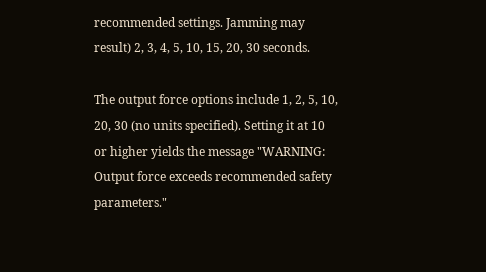recommended settings. Jamming may result) 2, 3, 4, 5, 10, 15, 20, 30 seconds.

The output force options include 1, 2, 5, 10, 20, 30 (no units specified). Setting it at 10 or higher yields the message "WARNING: Output force exceeds recommended safety parameters."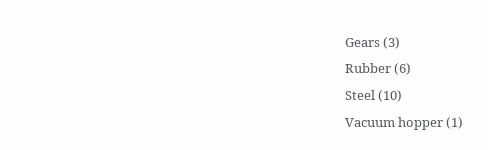Gears (3)
Rubber (6)
Steel (10)
Vacuum hopper (1)